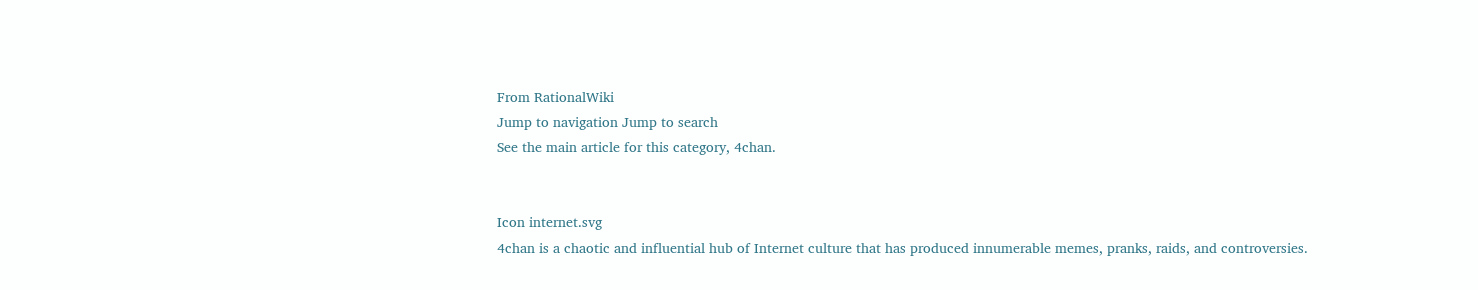From RationalWiki
Jump to navigation Jump to search
See the main article for this category, 4chan.


Icon internet.svg
4chan is a chaotic and influential hub of Internet culture that has produced innumerable memes, pranks, raids, and controversies.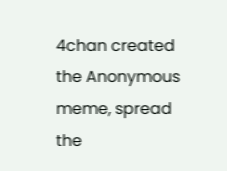4chan created the Anonymous meme, spread the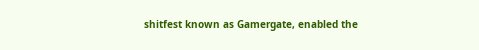shitfest known as Gamergate, enabled the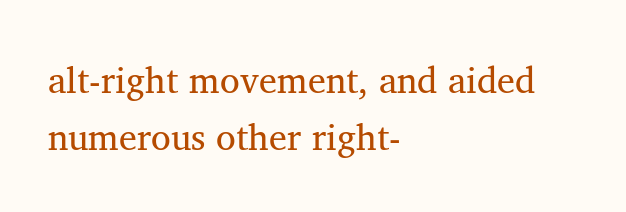alt-right movement, and aided numerous other right-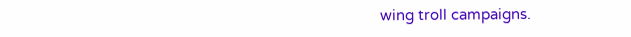wing troll campaigns.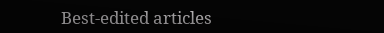Best-edited articles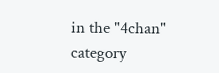in the "4chan" category